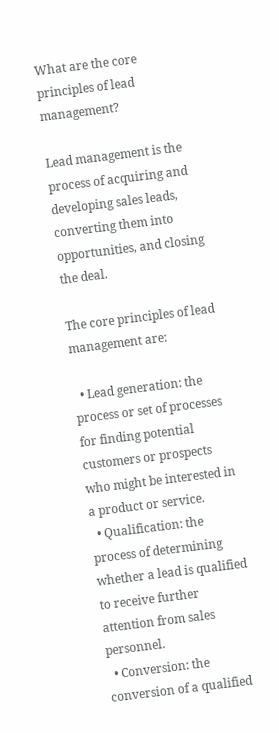What are the core principles of lead management?

Lead management is the process of acquiring and developing sales leads, converting them into opportunities, and closing the deal.

The core principles of lead management are:

  • Lead generation: the process or set of processes for finding potential customers or prospects who might be interested in a product or service.
  • Qualification: the process of determining whether a lead is qualified to receive further attention from sales personnel.
  • Conversion: the conversion of a qualified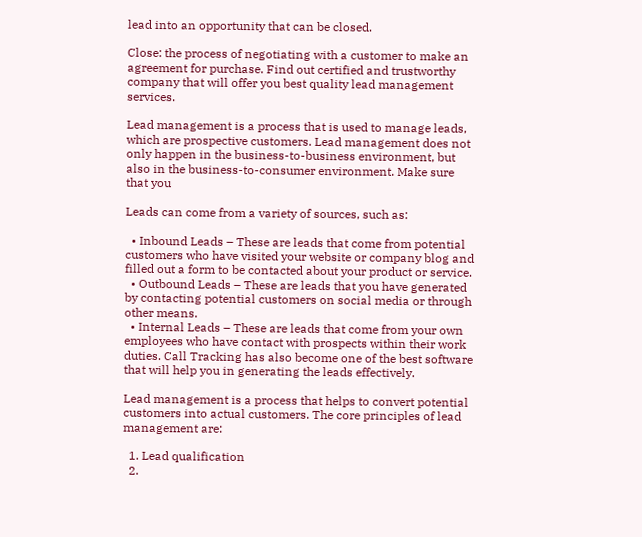lead into an opportunity that can be closed.

Close: the process of negotiating with a customer to make an agreement for purchase. Find out certified and trustworthy company that will offer you best quality lead management services.

Lead management is a process that is used to manage leads, which are prospective customers. Lead management does not only happen in the business-to-business environment, but also in the business-to-consumer environment. Make sure that you

Leads can come from a variety of sources, such as:

  • Inbound Leads – These are leads that come from potential customers who have visited your website or company blog and filled out a form to be contacted about your product or service.
  • Outbound Leads – These are leads that you have generated by contacting potential customers on social media or through other means.
  • Internal Leads – These are leads that come from your own employees who have contact with prospects within their work duties. Call Tracking has also become one of the best software that will help you in generating the leads effectively.

Lead management is a process that helps to convert potential customers into actual customers. The core principles of lead management are:

  1. Lead qualification
  2.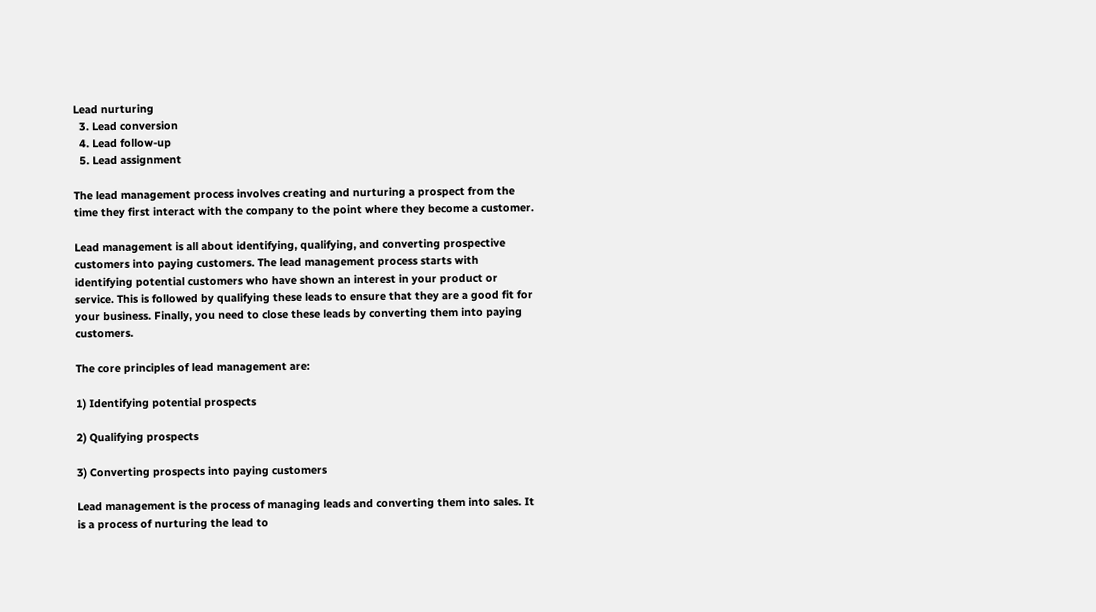Lead nurturing
  3. Lead conversion
  4. Lead follow-up
  5. Lead assignment

The lead management process involves creating and nurturing a prospect from the time they first interact with the company to the point where they become a customer.

Lead management is all about identifying, qualifying, and converting prospective customers into paying customers. The lead management process starts with identifying potential customers who have shown an interest in your product or service. This is followed by qualifying these leads to ensure that they are a good fit for your business. Finally, you need to close these leads by converting them into paying customers.

The core principles of lead management are:

1) Identifying potential prospects

2) Qualifying prospects

3) Converting prospects into paying customers

Lead management is the process of managing leads and converting them into sales. It is a process of nurturing the lead to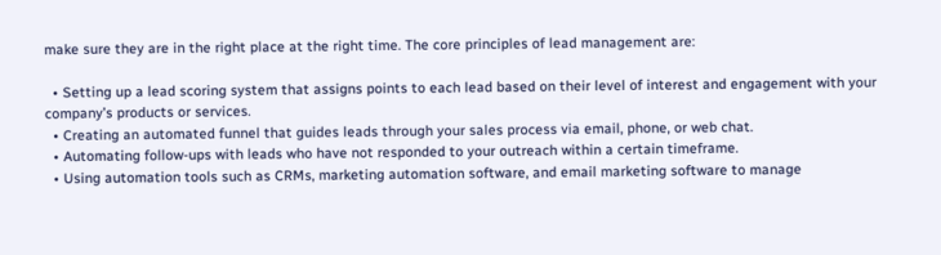make sure they are in the right place at the right time. The core principles of lead management are:

  • Setting up a lead scoring system that assigns points to each lead based on their level of interest and engagement with your company’s products or services.
  • Creating an automated funnel that guides leads through your sales process via email, phone, or web chat.
  • Automating follow-ups with leads who have not responded to your outreach within a certain timeframe.
  • Using automation tools such as CRMs, marketing automation software, and email marketing software to manage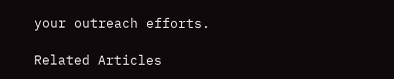your outreach efforts.

Related Articles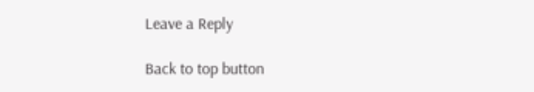Leave a Reply

Back to top button